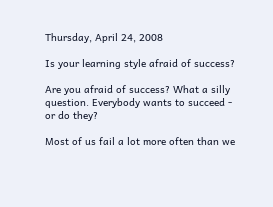Thursday, April 24, 2008

Is your learning style afraid of success?

Are you afraid of success? What a silly question. Everybody wants to succeed - or do they?

Most of us fail a lot more often than we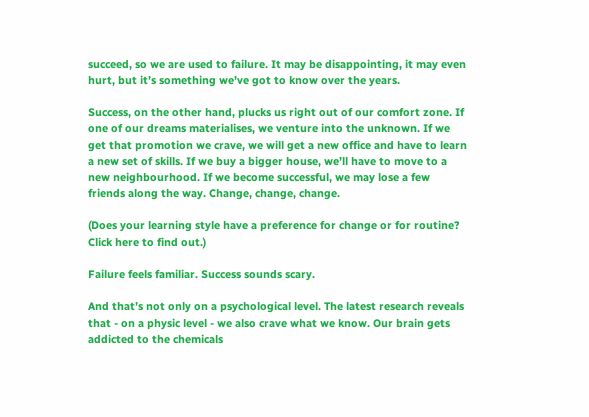succeed, so we are used to failure. It may be disappointing, it may even hurt, but it’s something we’ve got to know over the years.

Success, on the other hand, plucks us right out of our comfort zone. If one of our dreams materialises, we venture into the unknown. If we get that promotion we crave, we will get a new office and have to learn a new set of skills. If we buy a bigger house, we’ll have to move to a new neighbourhood. If we become successful, we may lose a few friends along the way. Change, change, change.

(Does your learning style have a preference for change or for routine? Click here to find out.)

Failure feels familiar. Success sounds scary.

And that’s not only on a psychological level. The latest research reveals that - on a physic level - we also crave what we know. Our brain gets addicted to the chemicals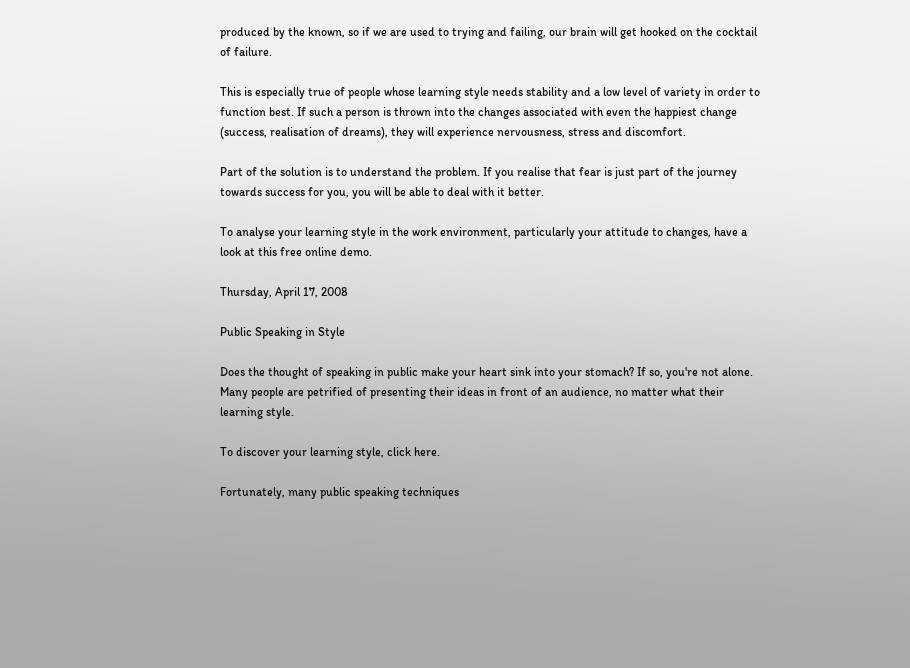produced by the known, so if we are used to trying and failing, our brain will get hooked on the cocktail of failure.

This is especially true of people whose learning style needs stability and a low level of variety in order to function best. If such a person is thrown into the changes associated with even the happiest change (success, realisation of dreams), they will experience nervousness, stress and discomfort.

Part of the solution is to understand the problem. If you realise that fear is just part of the journey towards success for you, you will be able to deal with it better.

To analyse your learning style in the work environment, particularly your attitude to changes, have a look at this free online demo.

Thursday, April 17, 2008

Public Speaking in Style

Does the thought of speaking in public make your heart sink into your stomach? If so, you're not alone. Many people are petrified of presenting their ideas in front of an audience, no matter what their learning style.

To discover your learning style, click here.

Fortunately, many public speaking techniques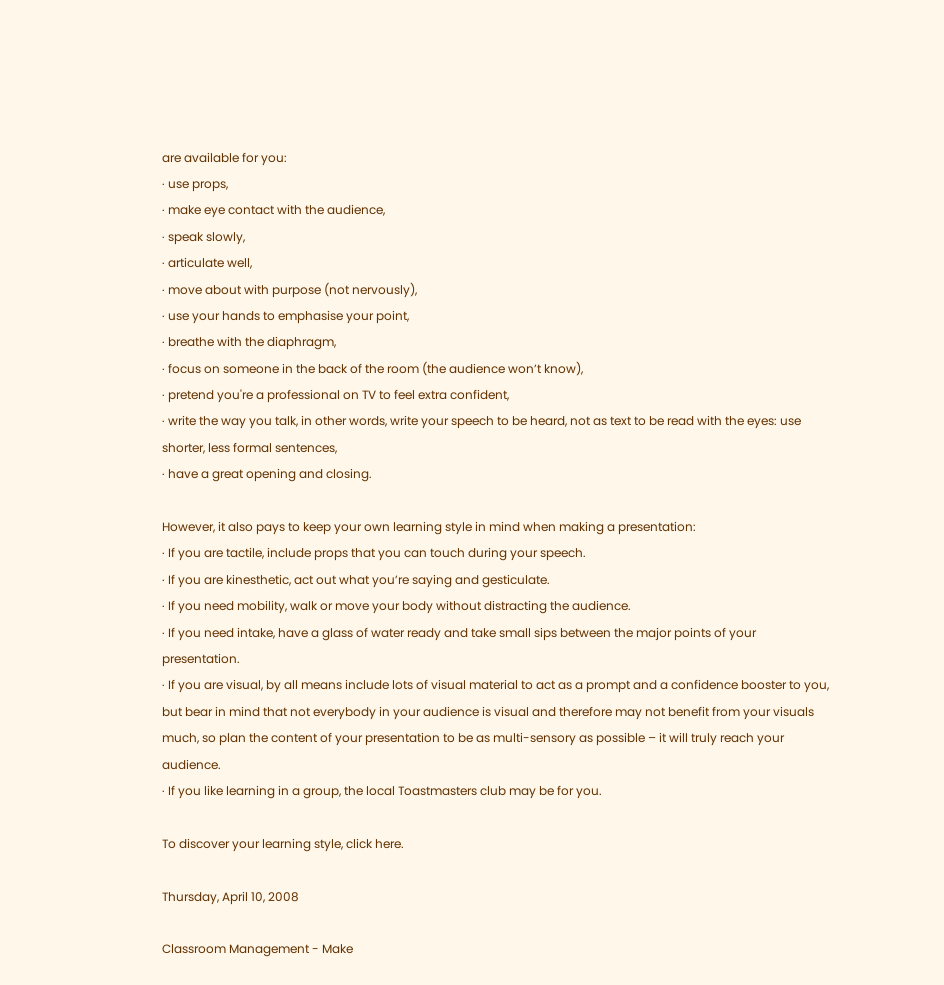are available for you:
· use props,
· make eye contact with the audience,
· speak slowly,
· articulate well,
· move about with purpose (not nervously),
· use your hands to emphasise your point,
· breathe with the diaphragm,
· focus on someone in the back of the room (the audience won’t know),
· pretend you're a professional on TV to feel extra confident,
· write the way you talk, in other words, write your speech to be heard, not as text to be read with the eyes: use shorter, less formal sentences,
· have a great opening and closing.

However, it also pays to keep your own learning style in mind when making a presentation:
· If you are tactile, include props that you can touch during your speech.
· If you are kinesthetic, act out what you’re saying and gesticulate.
· If you need mobility, walk or move your body without distracting the audience.
· If you need intake, have a glass of water ready and take small sips between the major points of your presentation.
· If you are visual, by all means include lots of visual material to act as a prompt and a confidence booster to you, but bear in mind that not everybody in your audience is visual and therefore may not benefit from your visuals much, so plan the content of your presentation to be as multi-sensory as possible – it will truly reach your audience.
· If you like learning in a group, the local Toastmasters club may be for you.

To discover your learning style, click here.

Thursday, April 10, 2008

Classroom Management - Make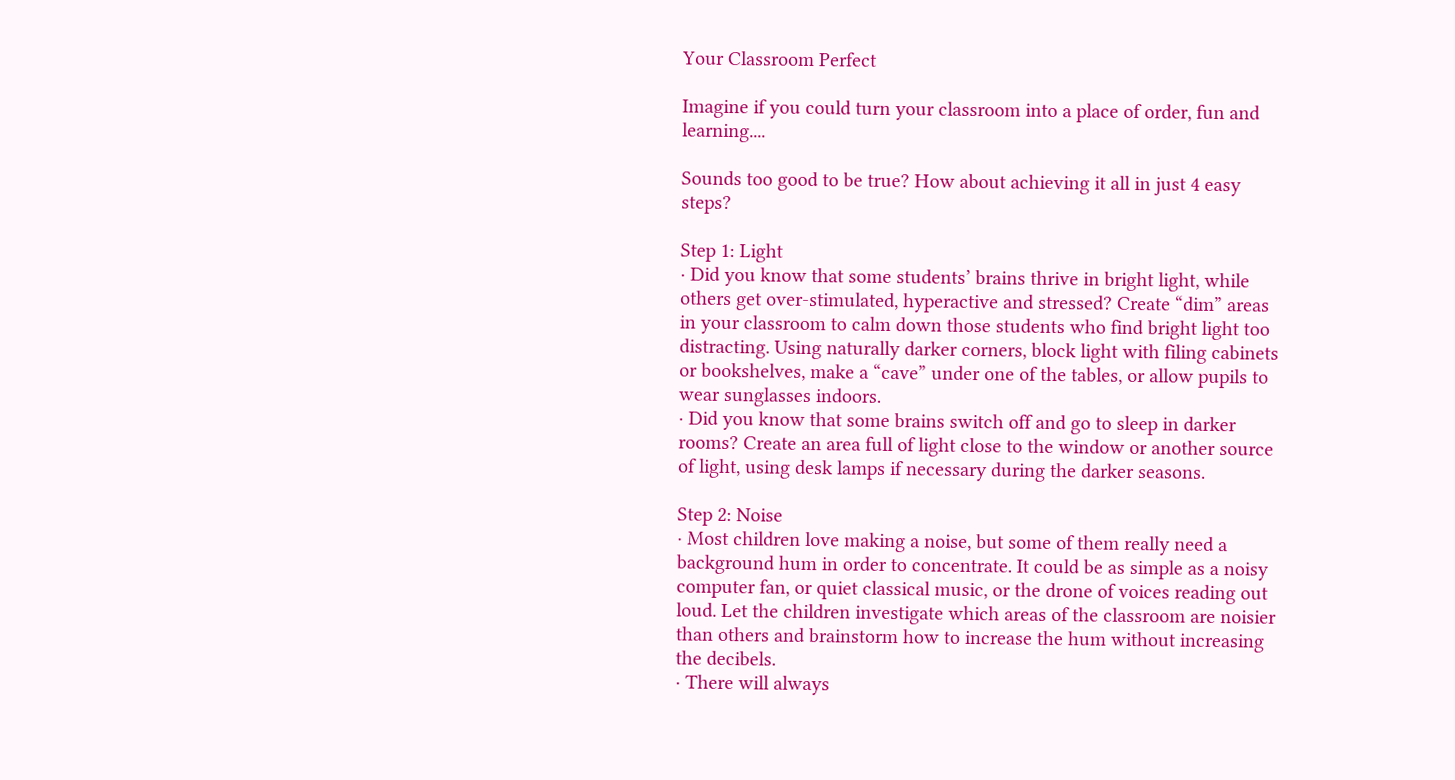Your Classroom Perfect

Imagine if you could turn your classroom into a place of order, fun and learning....

Sounds too good to be true? How about achieving it all in just 4 easy steps?

Step 1: Light
· Did you know that some students’ brains thrive in bright light, while others get over-stimulated, hyperactive and stressed? Create “dim” areas in your classroom to calm down those students who find bright light too distracting. Using naturally darker corners, block light with filing cabinets or bookshelves, make a “cave” under one of the tables, or allow pupils to wear sunglasses indoors.
· Did you know that some brains switch off and go to sleep in darker rooms? Create an area full of light close to the window or another source of light, using desk lamps if necessary during the darker seasons.

Step 2: Noise
· Most children love making a noise, but some of them really need a background hum in order to concentrate. It could be as simple as a noisy computer fan, or quiet classical music, or the drone of voices reading out loud. Let the children investigate which areas of the classroom are noisier than others and brainstorm how to increase the hum without increasing the decibels.
· There will always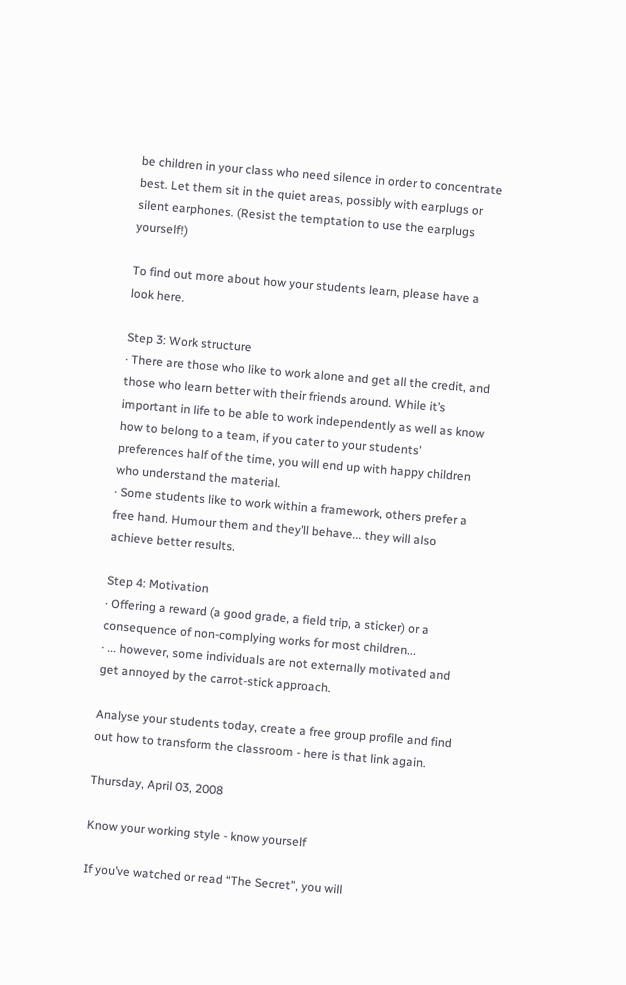be children in your class who need silence in order to concentrate best. Let them sit in the quiet areas, possibly with earplugs or silent earphones. (Resist the temptation to use the earplugs yourself!)

To find out more about how your students learn, please have a look here.

Step 3: Work structure
· There are those who like to work alone and get all the credit, and those who learn better with their friends around. While it’s important in life to be able to work independently as well as know how to belong to a team, if you cater to your students’ preferences half of the time, you will end up with happy children who understand the material.
· Some students like to work within a framework, others prefer a free hand. Humour them and they’ll behave... they will also achieve better results.

Step 4: Motivation
· Offering a reward (a good grade, a field trip, a sticker) or a consequence of non-complying works for most children...
· ... however, some individuals are not externally motivated and get annoyed by the carrot-stick approach.

Analyse your students today, create a free group profile and find out how to transform the classroom - here is that link again.

Thursday, April 03, 2008

Know your working style - know yourself

If you’ve watched or read “The Secret”, you will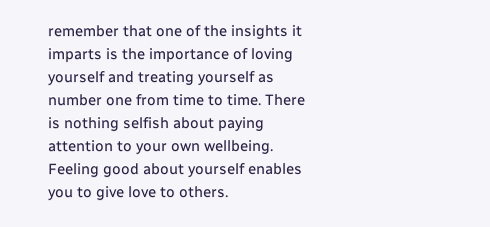remember that one of the insights it imparts is the importance of loving yourself and treating yourself as number one from time to time. There is nothing selfish about paying attention to your own wellbeing. Feeling good about yourself enables you to give love to others.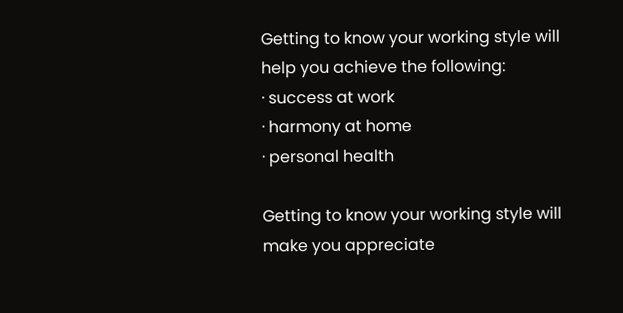Getting to know your working style will help you achieve the following:
· success at work
· harmony at home
· personal health

Getting to know your working style will make you appreciate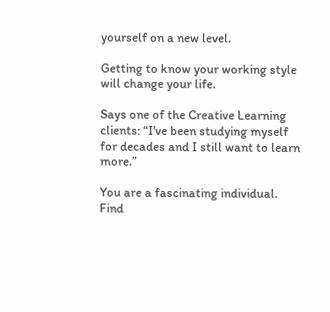yourself on a new level.

Getting to know your working style will change your life.

Says one of the Creative Learning clients: “I've been studying myself for decades and I still want to learn more.”

You are a fascinating individual. Find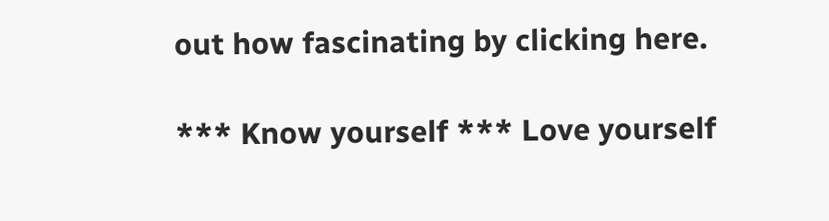out how fascinating by clicking here.

*** Know yourself *** Love yourself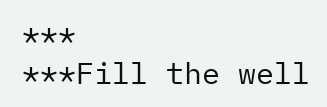***
***Fill the well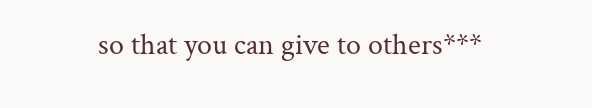so that you can give to others***